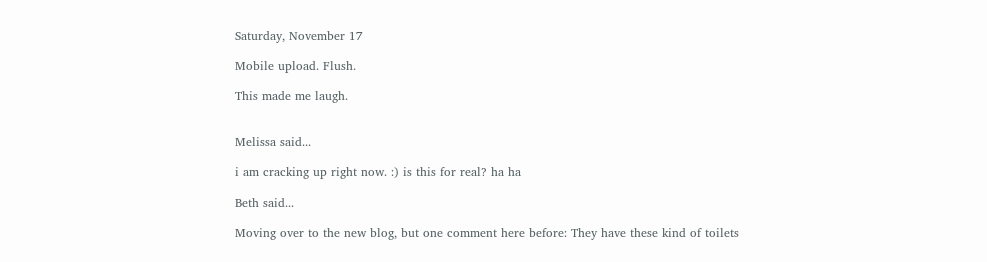Saturday, November 17

Mobile upload. Flush.

This made me laugh.


Melissa said...

i am cracking up right now. :) is this for real? ha ha

Beth said...

Moving over to the new blog, but one comment here before: They have these kind of toilets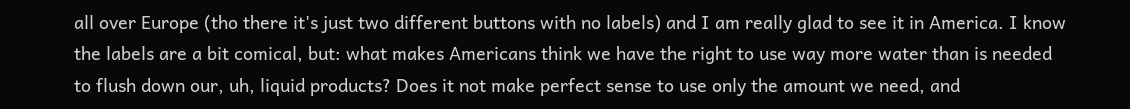all over Europe (tho there it's just two different buttons with no labels) and I am really glad to see it in America. I know the labels are a bit comical, but: what makes Americans think we have the right to use way more water than is needed to flush down our, uh, liquid products? Does it not make perfect sense to use only the amount we need, and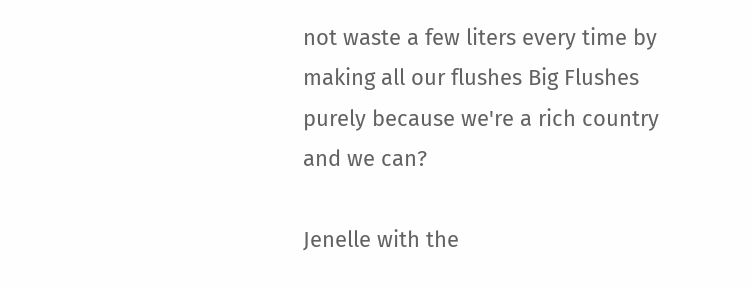not waste a few liters every time by making all our flushes Big Flushes purely because we're a rich country and we can?

Jenelle with the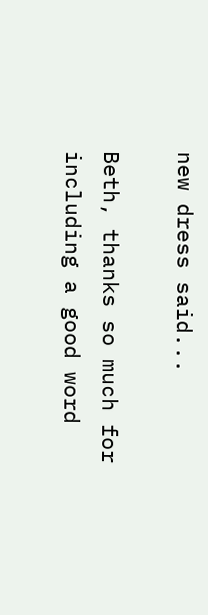new dress said...

Beth, thanks so much for including a good word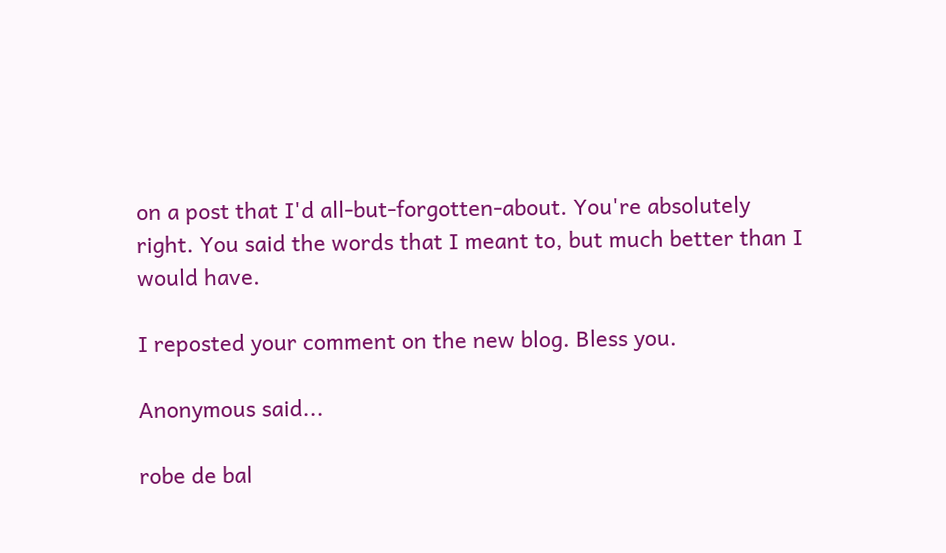on a post that I'd all-but-forgotten-about. You're absolutely right. You said the words that I meant to, but much better than I would have.

I reposted your comment on the new blog. Bless you.

Anonymous said...

robe de bal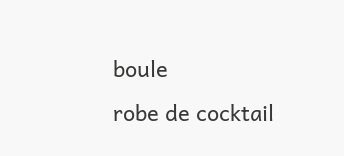boule
robe de cocktail